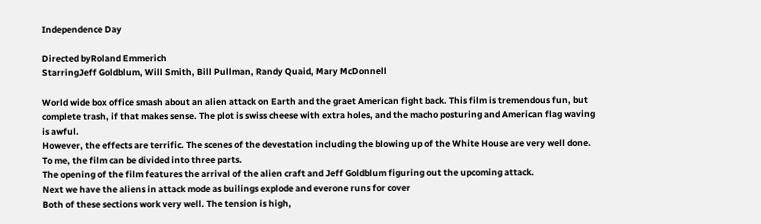Independence Day

Directed byRoland Emmerich
StarringJeff Goldblum, Will Smith, Bill Pullman, Randy Quaid, Mary McDonnell

World wide box office smash about an alien attack on Earth and the graet American fight back. This film is tremendous fun, but complete trash, if that makes sense. The plot is swiss cheese with extra holes, and the macho posturing and American flag waving is awful.
However, the effects are terrific. The scenes of the devestation including the blowing up of the White House are very well done.
To me, the film can be divided into three parts.
The opening of the film features the arrival of the alien craft and Jeff Goldblum figuring out the upcoming attack.
Next we have the aliens in attack mode as builings explode and everone runs for cover
Both of these sections work very well. The tension is high,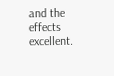and the effects excellent.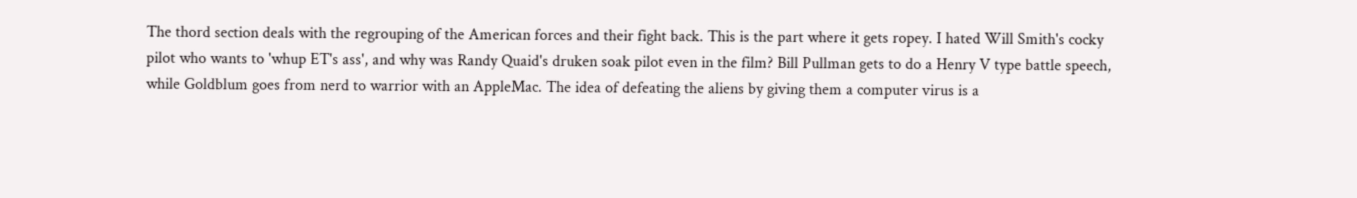The thord section deals with the regrouping of the American forces and their fight back. This is the part where it gets ropey. I hated Will Smith's cocky pilot who wants to 'whup ET's ass', and why was Randy Quaid's druken soak pilot even in the film? Bill Pullman gets to do a Henry V type battle speech, while Goldblum goes from nerd to warrior with an AppleMac. The idea of defeating the aliens by giving them a computer virus is a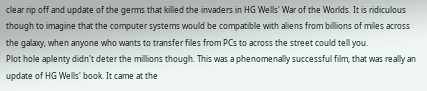clear rip off and update of the germs that killed the invaders in HG Wells' War of the Worlds. It is ridiculous though to imagine that the computer systems would be compatible with aliens from billions of miles across the galaxy, when anyone who wants to transfer files from PCs to across the street could tell you.
Plot hole aplenty didn't deter the millions though. This was a phenomenally successful film, that was really an update of HG Wells' book. It came at the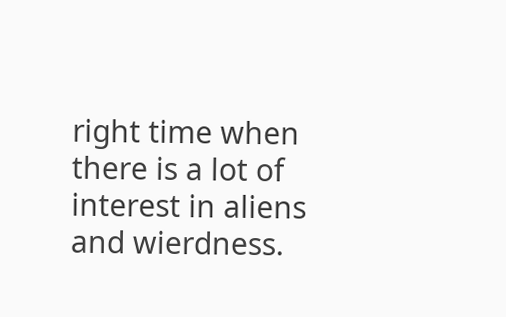right time when there is a lot of interest in aliens and wierdness.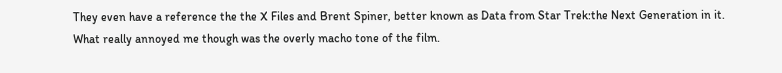They even have a reference the the X Files and Brent Spiner, better known as Data from Star Trek:the Next Generation in it.
What really annoyed me though was the overly macho tone of the film.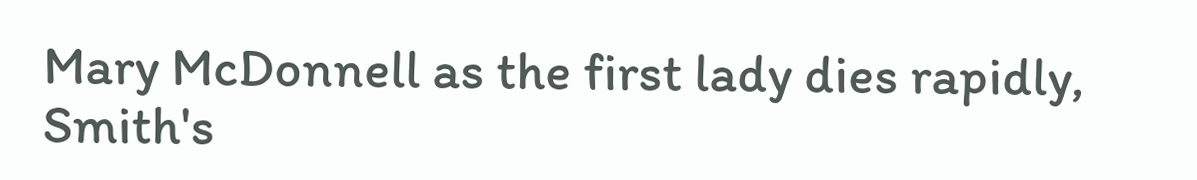Mary McDonnell as the first lady dies rapidly, Smith's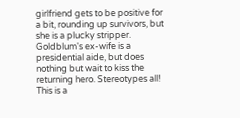girlfriend gets to be positive for a bit, rounding up survivors, but she is a plucky stripper. Goldblum's ex-wife is a presidential aide, but does nothing but wait to kiss the returning hero. Stereotypes all!
This is a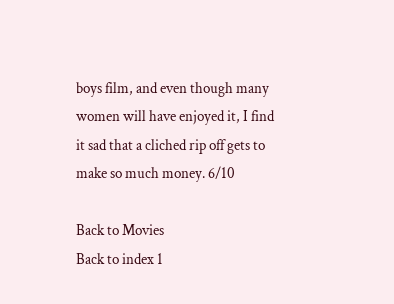boys film, and even though many women will have enjoyed it, I find it sad that a cliched rip off gets to make so much money. 6/10

Back to Movies
Back to index 1